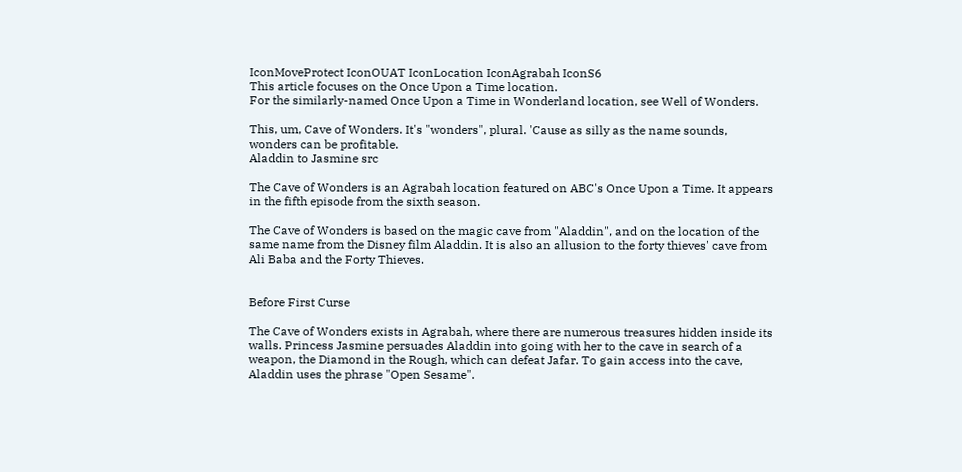IconMoveProtect IconOUAT IconLocation IconAgrabah IconS6
This article focuses on the Once Upon a Time location.
For the similarly-named Once Upon a Time in Wonderland location, see Well of Wonders.

This, um, Cave of Wonders. It's "wonders", plural. 'Cause as silly as the name sounds, wonders can be profitable.
Aladdin to Jasmine src

The Cave of Wonders is an Agrabah location featured on ABC's Once Upon a Time. It appears in the fifth episode from the sixth season.

The Cave of Wonders is based on the magic cave from "Aladdin", and on the location of the same name from the Disney film Aladdin. It is also an allusion to the forty thieves' cave from Ali Baba and the Forty Thieves.


Before First Curse

The Cave of Wonders exists in Agrabah, where there are numerous treasures hidden inside its walls. Princess Jasmine persuades Aladdin into going with her to the cave in search of a weapon, the Diamond in the Rough, which can defeat Jafar. To gain access into the cave, Aladdin uses the phrase "Open Sesame".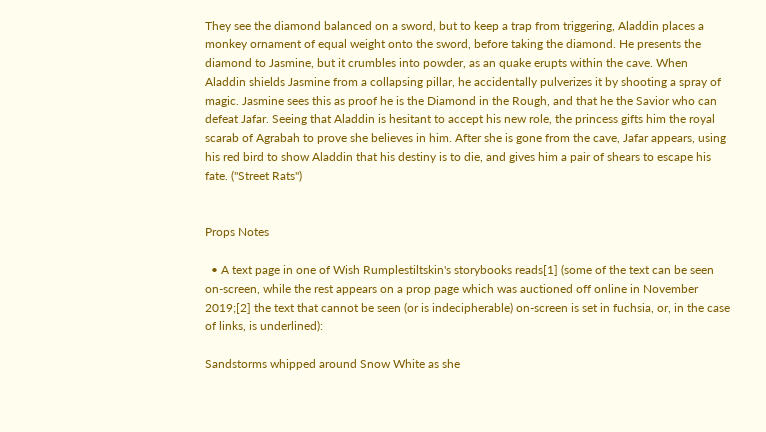They see the diamond balanced on a sword, but to keep a trap from triggering, Aladdin places a monkey ornament of equal weight onto the sword, before taking the diamond. He presents the diamond to Jasmine, but it crumbles into powder, as an quake erupts within the cave. When Aladdin shields Jasmine from a collapsing pillar, he accidentally pulverizes it by shooting a spray of magic. Jasmine sees this as proof he is the Diamond in the Rough, and that he the Savior who can defeat Jafar. Seeing that Aladdin is hesitant to accept his new role, the princess gifts him the royal scarab of Agrabah to prove she believes in him. After she is gone from the cave, Jafar appears, using his red bird to show Aladdin that his destiny is to die, and gives him a pair of shears to escape his fate. ("Street Rats")


Props Notes

  • A text page in one of Wish Rumplestiltskin's storybooks reads[1] (some of the text can be seen on-screen, while the rest appears on a prop page which was auctioned off online in November 2019;[2] the text that cannot be seen (or is indecipherable) on-screen is set in fuchsia, or, in the case of links, is underlined):

Sandstorms whipped around Snow White as she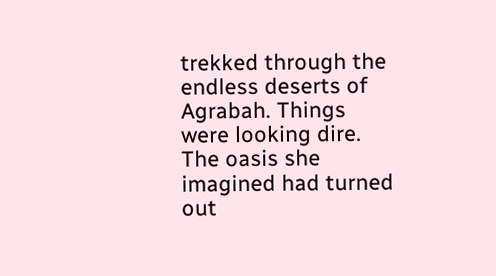trekked through the endless deserts of Agrabah. Things
were looking dire. The oasis she imagined had turned
out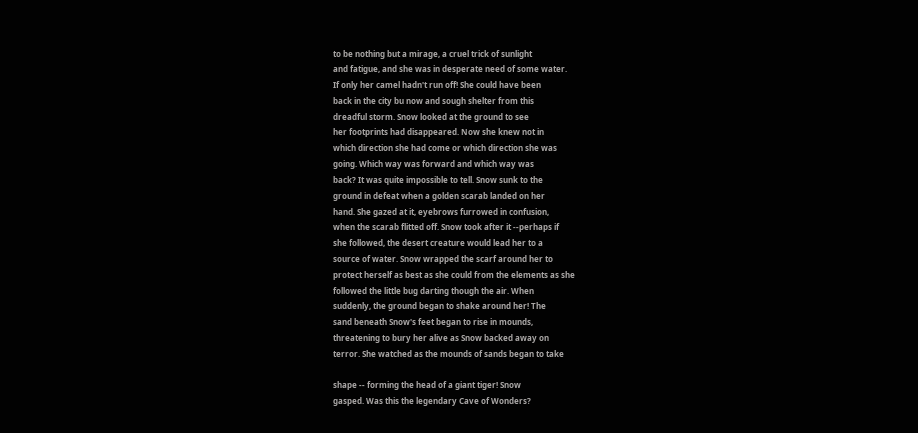to be nothing but a mirage, a cruel trick of sunlight
and fatigue, and she was in desperate need of some water.
If only her camel hadn't run off! She could have been
back in the city bu now and sough shelter from this
dreadful storm. Snow looked at the ground to see
her footprints had disappeared. Now she knew not in
which direction she had come or which direction she was
going. Which way was forward and which way was
back? It was quite impossible to tell. Snow sunk to the
ground in defeat when a golden scarab landed on her
hand. She gazed at it, eyebrows furrowed in confusion,
when the scarab flitted off. Snow took after it --perhaps if
she followed, the desert creature would lead her to a
source of water. Snow wrapped the scarf around her to
protect herself as best as she could from the elements as she
followed the little bug darting though the air. When
suddenly, the ground began to shake around her! The
sand beneath Snow's feet began to rise in mounds,
threatening to bury her alive as Snow backed away on
terror. She watched as the mounds of sands began to take

shape -- forming the head of a giant tiger! Snow
gasped. Was this the legendary Cave of Wonders?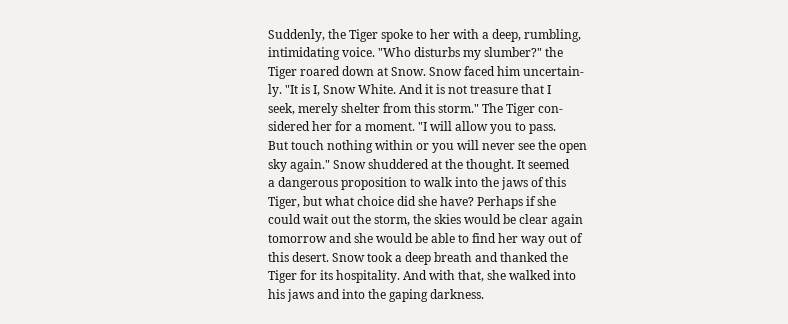Suddenly, the Tiger spoke to her with a deep, rumbling,
intimidating voice. "Who disturbs my slumber?" the
Tiger roared down at Snow. Snow faced him uncertain-
ly. "It is I, Snow White. And it is not treasure that I
seek, merely shelter from this storm." The Tiger con-
sidered her for a moment. "I will allow you to pass.
But touch nothing within or you will never see the open
sky again." Snow shuddered at the thought. It seemed
a dangerous proposition to walk into the jaws of this
Tiger, but what choice did she have? Perhaps if she
could wait out the storm, the skies would be clear again
tomorrow and she would be able to find her way out of
this desert. Snow took a deep breath and thanked the
Tiger for its hospitality. And with that, she walked into
his jaws and into the gaping darkness.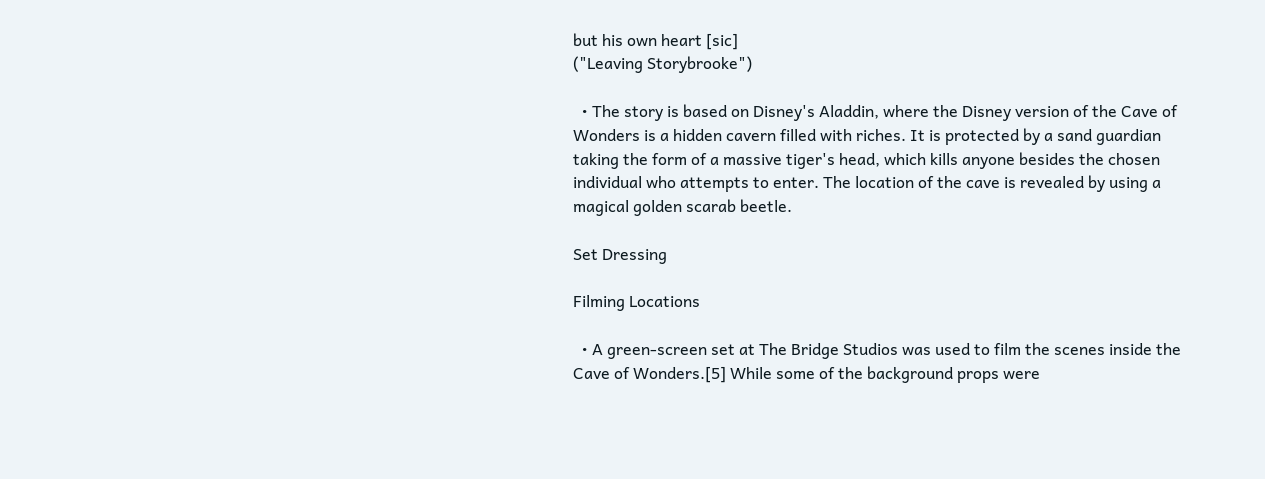but his own heart [sic]
("Leaving Storybrooke")

  • The story is based on Disney's Aladdin, where the Disney version of the Cave of Wonders is a hidden cavern filled with riches. It is protected by a sand guardian taking the form of a massive tiger's head, which kills anyone besides the chosen individual who attempts to enter. The location of the cave is revealed by using a magical golden scarab beetle.

Set Dressing

Filming Locations

  • A green-screen set at The Bridge Studios was used to film the scenes inside the Cave of Wonders.[5] While some of the background props were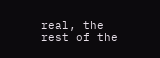real, the rest of the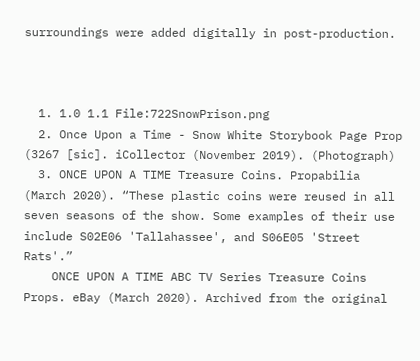surroundings were added digitally in post-production.



  1. 1.0 1.1 File:722SnowPrison.png
  2. Once Upon a Time - Snow White Storybook Page Prop (3267 [sic]. iCollector (November 2019). (Photograph)
  3. ONCE UPON A TIME Treasure Coins. Propabilia (March 2020). “These plastic coins were reused in all seven seasons of the show. Some examples of their use include S02E06 'Tallahassee', and S06E05 'Street Rats'.”
    ONCE UPON A TIME ABC TV Series Treasure Coins Props. eBay (March 2020). Archived from the original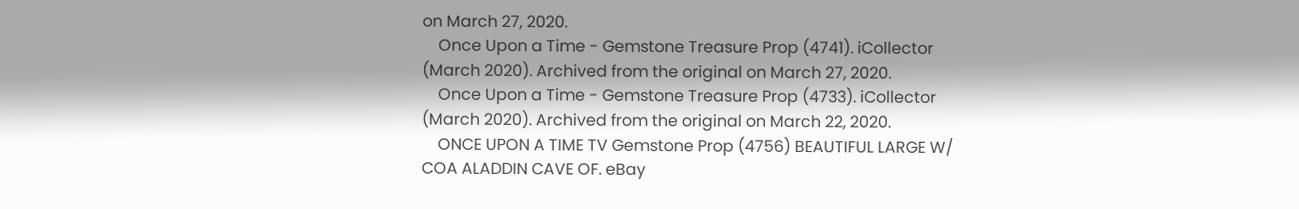on March 27, 2020.
    Once Upon a Time - Gemstone Treasure Prop (4741). iCollector (March 2020). Archived from the original on March 27, 2020.
    Once Upon a Time - Gemstone Treasure Prop (4733). iCollector (March 2020). Archived from the original on March 22, 2020.
    ONCE UPON A TIME TV Gemstone Prop (4756) BEAUTIFUL LARGE W/ COA ALADDIN CAVE OF. eBay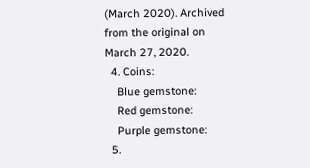(March 2020). Archived from the original on March 27, 2020.
  4. Coins:
    Blue gemstone:
    Red gemstone:
    Purple gemstone:
  5.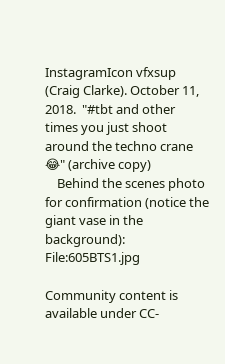InstagramIcon vfxsup (Craig Clarke). October 11, 2018.  "#tbt and other times you just shoot around the techno crane 😂" (archive copy)
    Behind the scenes photo for confirmation (notice the giant vase in the background): File:605BTS1.jpg

Community content is available under CC-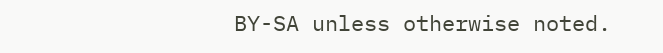BY-SA unless otherwise noted.